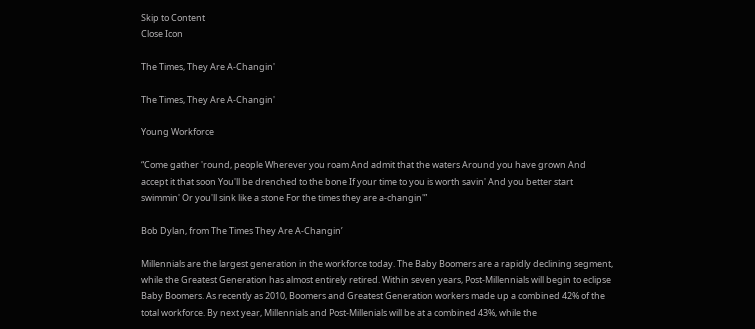Skip to Content
Close Icon

The Times, They Are A-Changin'

The Times, They Are A-Changin'

Young Workforce

“Come gather 'round, people Wherever you roam And admit that the waters Around you have grown And accept it that soon You'll be drenched to the bone If your time to you is worth savin' And you better start swimmin' Or you'll sink like a stone For the times they are a-changin'”

Bob Dylan, from The Times They Are A-Changin’

Millennials are the largest generation in the workforce today. The Baby Boomers are a rapidly declining segment, while the Greatest Generation has almost entirely retired. Within seven years, Post-Millennials will begin to eclipse Baby Boomers. As recently as 2010, Boomers and Greatest Generation workers made up a combined 42% of the total workforce. By next year, Millennials and Post-Millenials will be at a combined 43%, while the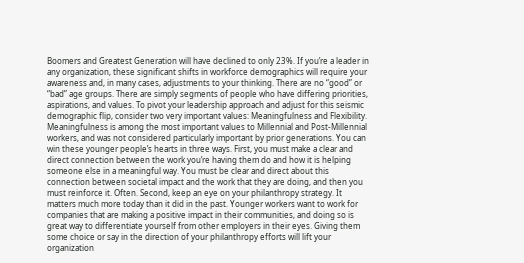Boomers and Greatest Generation will have declined to only 23%. If you’re a leader in any organization, these significant shifts in workforce demographics will require your awareness and, in many cases, adjustments to your thinking. There are no “good” or “bad” age groups. There are simply segments of people who have differing priorities, aspirations, and values. To pivot your leadership approach and adjust for this seismic demographic flip, consider two very important values: Meaningfulness and Flexibility. Meaningfulness is among the most important values to Millennial and Post-Millennial workers, and was not considered particularly important by prior generations. You can win these younger people’s hearts in three ways. First, you must make a clear and direct connection between the work you’re having them do and how it is helping someone else in a meaningful way. You must be clear and direct about this connection between societal impact and the work that they are doing, and then you must reinforce it. Often. Second, keep an eye on your philanthropy strategy. It matters much more today than it did in the past. Younger workers want to work for companies that are making a positive impact in their communities, and doing so is great way to differentiate yourself from other employers in their eyes. Giving them some choice or say in the direction of your philanthropy efforts will lift your organization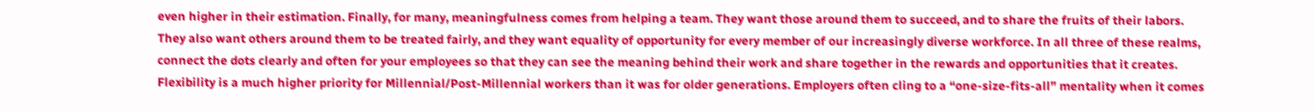even higher in their estimation. Finally, for many, meaningfulness comes from helping a team. They want those around them to succeed, and to share the fruits of their labors. They also want others around them to be treated fairly, and they want equality of opportunity for every member of our increasingly diverse workforce. In all three of these realms, connect the dots clearly and often for your employees so that they can see the meaning behind their work and share together in the rewards and opportunities that it creates. Flexibility is a much higher priority for Millennial/Post-Millennial workers than it was for older generations. Employers often cling to a “one-size-fits-all” mentality when it comes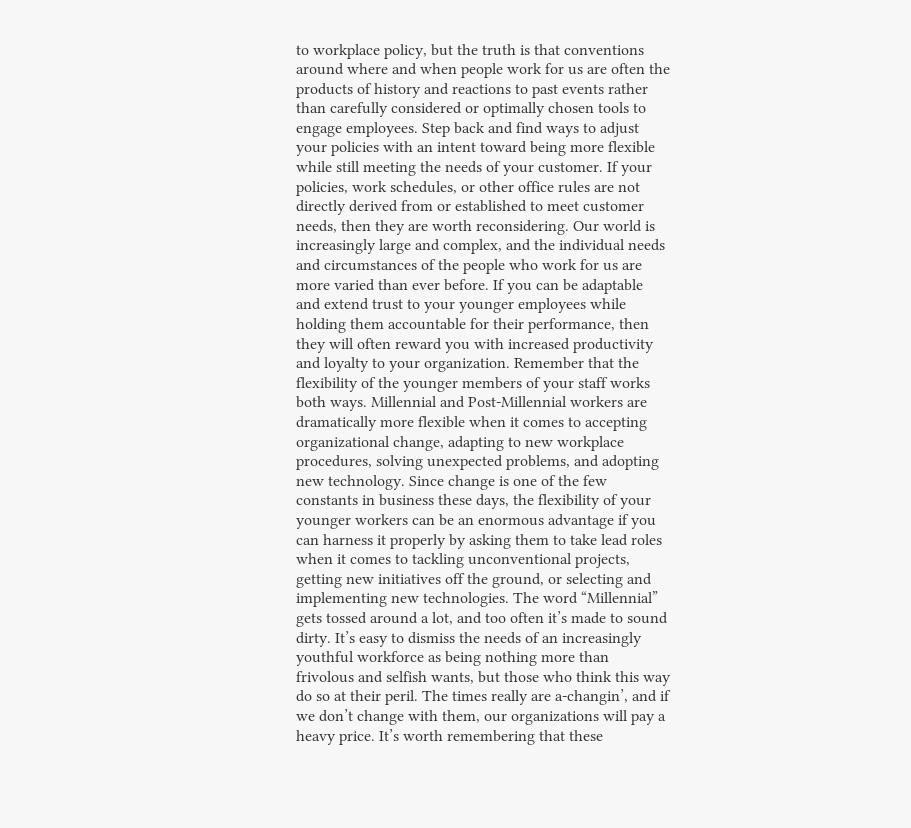to workplace policy, but the truth is that conventions around where and when people work for us are often the products of history and reactions to past events rather than carefully considered or optimally chosen tools to engage employees. Step back and find ways to adjust your policies with an intent toward being more flexible while still meeting the needs of your customer. If your policies, work schedules, or other office rules are not directly derived from or established to meet customer needs, then they are worth reconsidering. Our world is increasingly large and complex, and the individual needs and circumstances of the people who work for us are more varied than ever before. If you can be adaptable and extend trust to your younger employees while holding them accountable for their performance, then they will often reward you with increased productivity and loyalty to your organization. Remember that the flexibility of the younger members of your staff works both ways. Millennial and Post-Millennial workers are dramatically more flexible when it comes to accepting organizational change, adapting to new workplace procedures, solving unexpected problems, and adopting new technology. Since change is one of the few constants in business these days, the flexibility of your younger workers can be an enormous advantage if you can harness it properly by asking them to take lead roles when it comes to tackling unconventional projects, getting new initiatives off the ground, or selecting and implementing new technologies. The word “Millennial” gets tossed around a lot, and too often it’s made to sound dirty. It’s easy to dismiss the needs of an increasingly youthful workforce as being nothing more than frivolous and selfish wants, but those who think this way do so at their peril. The times really are a-changin’, and if we don’t change with them, our organizations will pay a heavy price. It’s worth remembering that these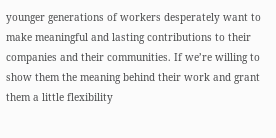younger generations of workers desperately want to make meaningful and lasting contributions to their companies and their communities. If we’re willing to show them the meaning behind their work and grant them a little flexibility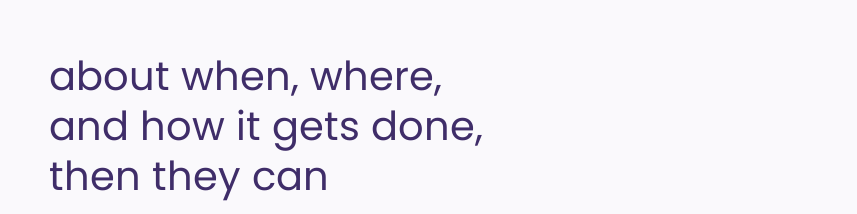about when, where, and how it gets done, then they can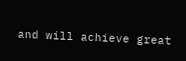and will achieve great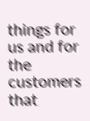things for us and for the customers that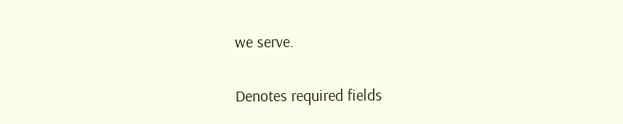we serve.


Denotes required fields